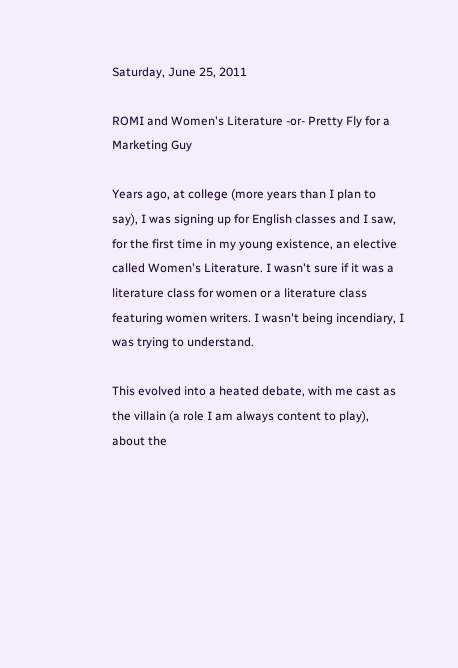Saturday, June 25, 2011

ROMI and Women's Literature -or- Pretty Fly for a Marketing Guy

Years ago, at college (more years than I plan to say), I was signing up for English classes and I saw, for the first time in my young existence, an elective called Women's Literature. I wasn't sure if it was a literature class for women or a literature class featuring women writers. I wasn't being incendiary, I was trying to understand.

This evolved into a heated debate, with me cast as the villain (a role I am always content to play), about the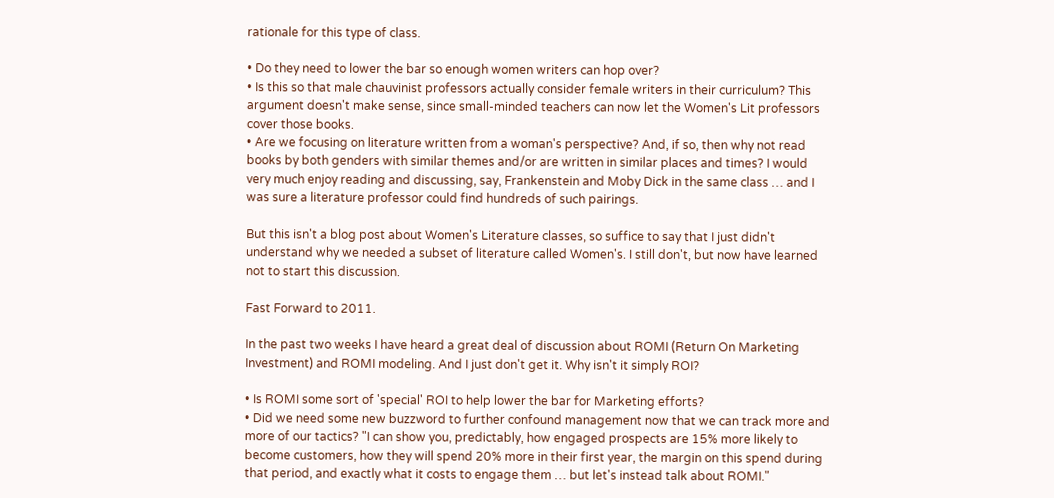rationale for this type of class.

• Do they need to lower the bar so enough women writers can hop over?
• Is this so that male chauvinist professors actually consider female writers in their curriculum? This argument doesn't make sense, since small-minded teachers can now let the Women's Lit professors cover those books.
• Are we focusing on literature written from a woman's perspective? And, if so, then why not read books by both genders with similar themes and/or are written in similar places and times? I would very much enjoy reading and discussing, say, Frankenstein and Moby Dick in the same class … and I was sure a literature professor could find hundreds of such pairings.

But this isn't a blog post about Women's Literature classes, so suffice to say that I just didn't understand why we needed a subset of literature called Women's. I still don't, but now have learned not to start this discussion.

Fast Forward to 2011.

In the past two weeks I have heard a great deal of discussion about ROMI (Return On Marketing Investment) and ROMI modeling. And I just don't get it. Why isn't it simply ROI?

• Is ROMI some sort of 'special' ROI to help lower the bar for Marketing efforts?
• Did we need some new buzzword to further confound management now that we can track more and more of our tactics? "I can show you, predictably, how engaged prospects are 15% more likely to become customers, how they will spend 20% more in their first year, the margin on this spend during that period, and exactly what it costs to engage them … but let's instead talk about ROMI."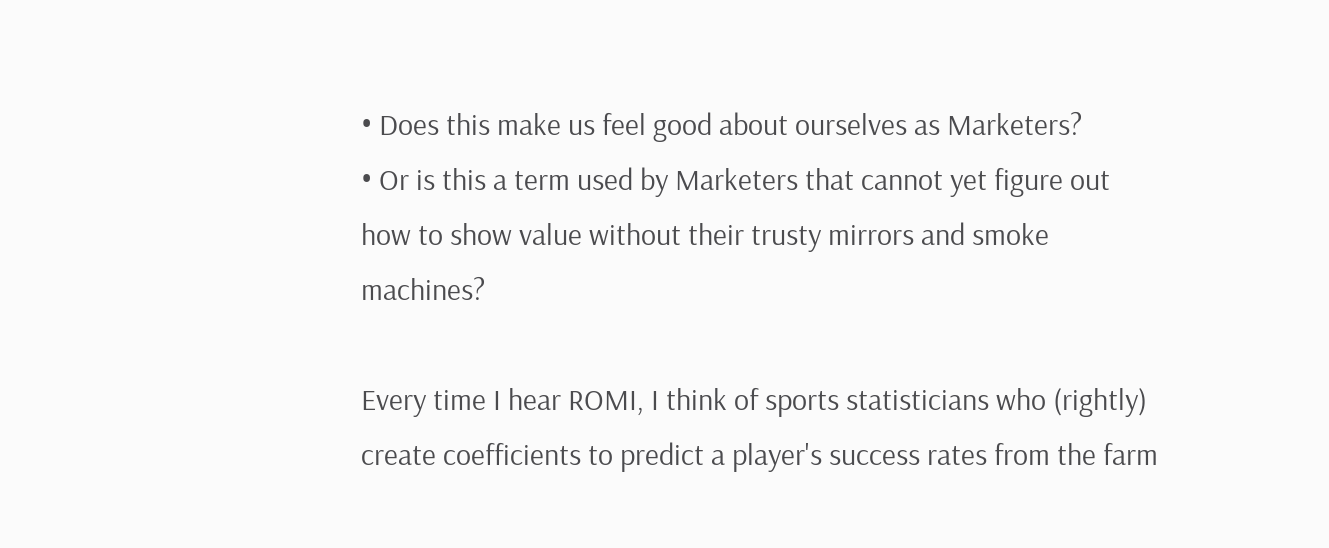• Does this make us feel good about ourselves as Marketers?
• Or is this a term used by Marketers that cannot yet figure out how to show value without their trusty mirrors and smoke machines?

Every time I hear ROMI, I think of sports statisticians who (rightly) create coefficients to predict a player's success rates from the farm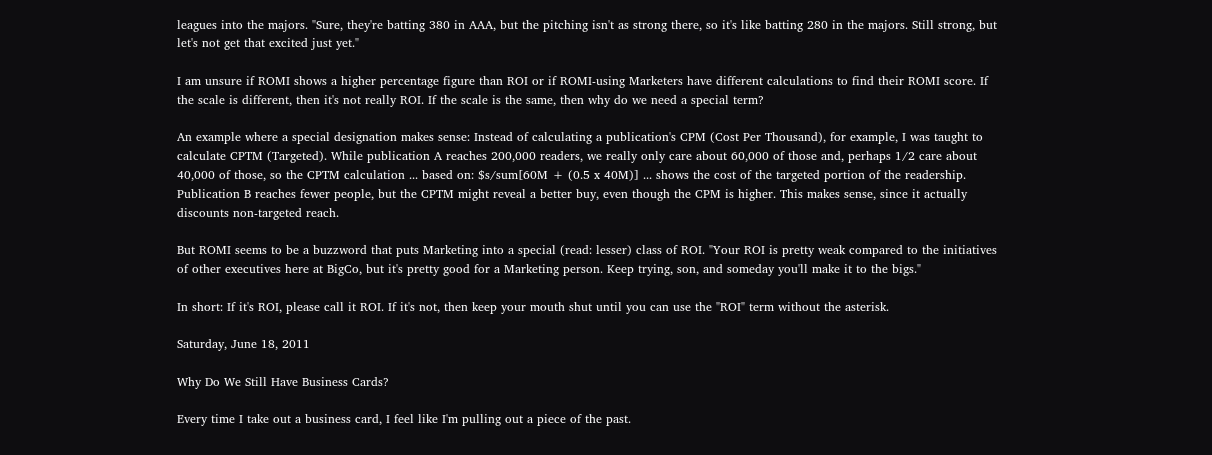leagues into the majors. "Sure, they're batting 380 in AAA, but the pitching isn't as strong there, so it's like batting 280 in the majors. Still strong, but let's not get that excited just yet."

I am unsure if ROMI shows a higher percentage figure than ROI or if ROMI-using Marketers have different calculations to find their ROMI score. If the scale is different, then it's not really ROI. If the scale is the same, then why do we need a special term?

An example where a special designation makes sense: Instead of calculating a publication's CPM (Cost Per Thousand), for example, I was taught to calculate CPTM (Targeted). While publication A reaches 200,000 readers, we really only care about 60,000 of those and, perhaps 1/2 care about 40,000 of those, so the CPTM calculation ... based on: $s/sum[60M + (0.5 x 40M)] ... shows the cost of the targeted portion of the readership. Publication B reaches fewer people, but the CPTM might reveal a better buy, even though the CPM is higher. This makes sense, since it actually discounts non-targeted reach.

But ROMI seems to be a buzzword that puts Marketing into a special (read: lesser) class of ROI. "Your ROI is pretty weak compared to the initiatives of other executives here at BigCo, but it's pretty good for a Marketing person. Keep trying, son, and someday you'll make it to the bigs."

In short: If it's ROI, please call it ROI. If it's not, then keep your mouth shut until you can use the "ROI" term without the asterisk.

Saturday, June 18, 2011

Why Do We Still Have Business Cards?

Every time I take out a business card, I feel like I'm pulling out a piece of the past.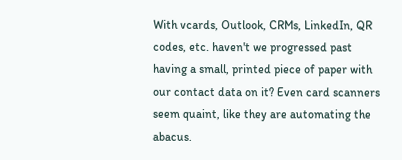With vcards, Outlook, CRMs, LinkedIn, QR codes, etc. haven't we progressed past having a small, printed piece of paper with our contact data on it? Even card scanners seem quaint, like they are automating the abacus.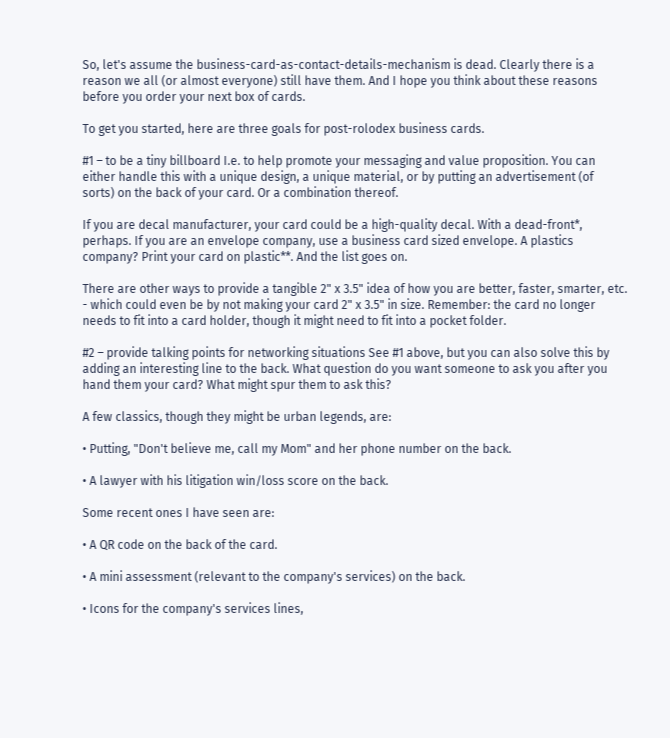So, let's assume the business-card-as-contact-details-mechanism is dead. Clearly there is a reason we all (or almost everyone) still have them. And I hope you think about these reasons before you order your next box of cards.

To get you started, here are three goals for post-rolodex business cards.

#1 – to be a tiny billboard I.e. to help promote your messaging and value proposition. You can either handle this with a unique design, a unique material, or by putting an advertisement (of sorts) on the back of your card. Or a combination thereof.

If you are decal manufacturer, your card could be a high-quality decal. With a dead-front*, perhaps. If you are an envelope company, use a business card sized envelope. A plastics company? Print your card on plastic**. And the list goes on.

There are other ways to provide a tangible 2" x 3.5" idea of how you are better, faster, smarter, etc. - which could even be by not making your card 2" x 3.5" in size. Remember: the card no longer needs to fit into a card holder, though it might need to fit into a pocket folder.

#2 – provide talking points for networking situations See #1 above, but you can also solve this by adding an interesting line to the back. What question do you want someone to ask you after you hand them your card? What might spur them to ask this?

A few classics, though they might be urban legends, are:

• Putting, "Don't believe me, call my Mom" and her phone number on the back.

• A lawyer with his litigation win/loss score on the back.

Some recent ones I have seen are:

• A QR code on the back of the card.

• A mini assessment (relevant to the company's services) on the back.

• Icons for the company's services lines,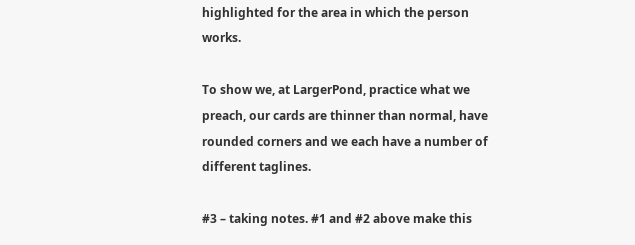highlighted for the area in which the person works.

To show we, at LargerPond, practice what we preach, our cards are thinner than normal, have rounded corners and we each have a number of different taglines.

#3 – taking notes. #1 and #2 above make this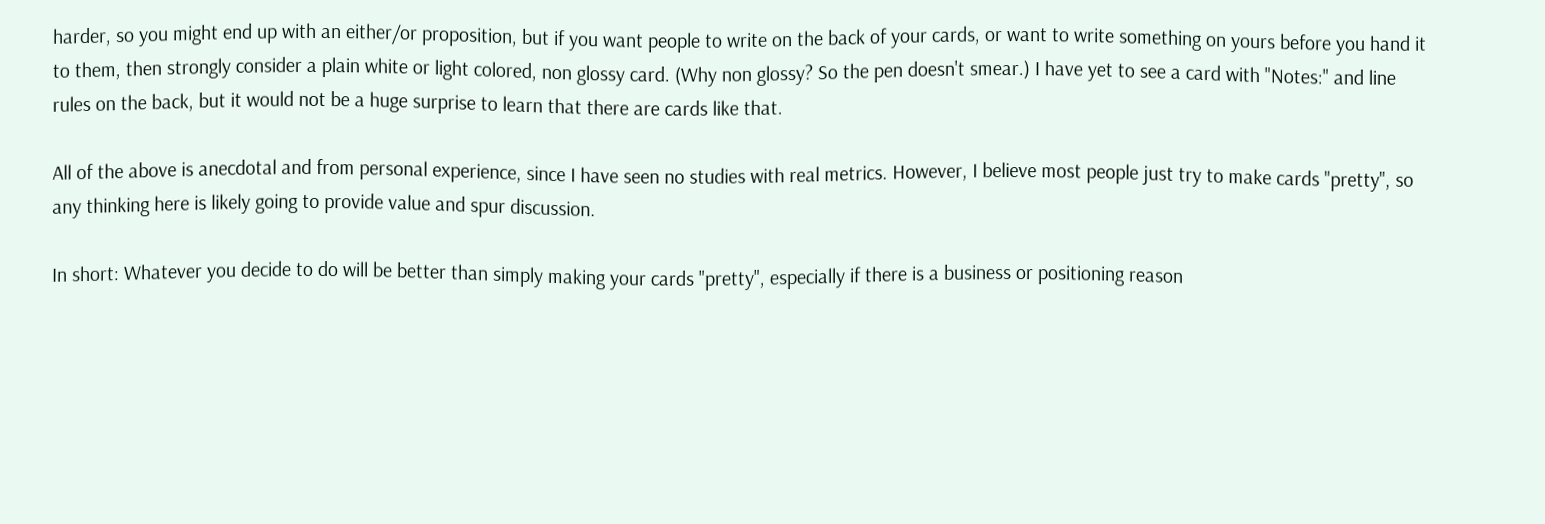harder, so you might end up with an either/or proposition, but if you want people to write on the back of your cards, or want to write something on yours before you hand it to them, then strongly consider a plain white or light colored, non glossy card. (Why non glossy? So the pen doesn't smear.) I have yet to see a card with "Notes:" and line rules on the back, but it would not be a huge surprise to learn that there are cards like that.

All of the above is anecdotal and from personal experience, since I have seen no studies with real metrics. However, I believe most people just try to make cards "pretty", so any thinking here is likely going to provide value and spur discussion.

In short: Whatever you decide to do will be better than simply making your cards "pretty", especially if there is a business or positioning reason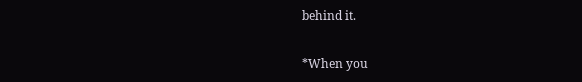behind it.


*When you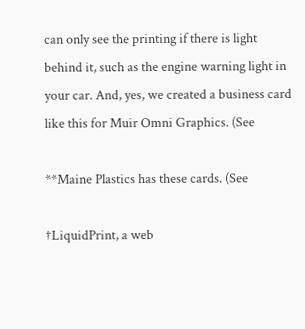can only see the printing if there is light behind it, such as the engine warning light in your car. And, yes, we created a business card like this for Muir Omni Graphics. (See

**Maine Plastics has these cards. (See

†LiquidPrint, a web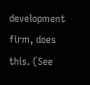development firm, does this. (See